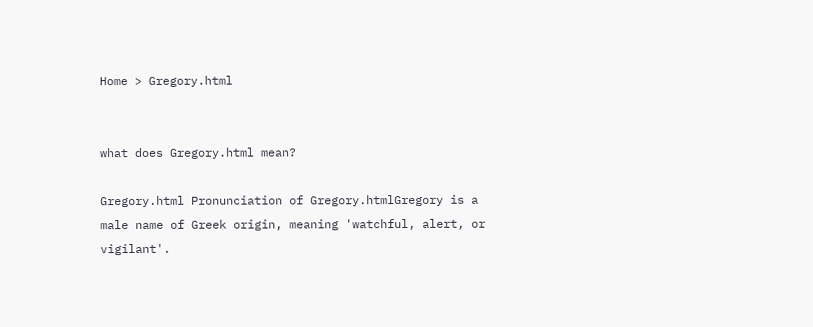Home > Gregory.html


what does Gregory.html mean?

Gregory.html Pronunciation of Gregory.htmlGregory is a male name of Greek origin, meaning 'watchful, alert, or vigilant'.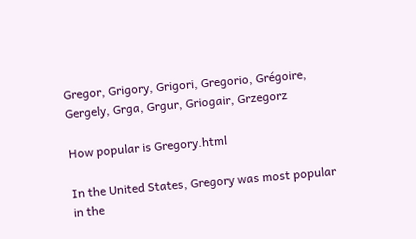Gregor, Grigory, Grigori, Gregorio, Grégoire, Gergely, Grga, Grgur, Griogair, Grzegorz

How popular is Gregory.html

In the United States, Gregory was most popular in the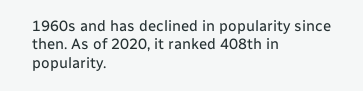1960s and has declined in popularity since then. As of 2020, it ranked 408th in popularity.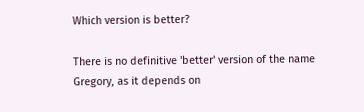Which version is better?

There is no definitive 'better' version of the name Gregory, as it depends on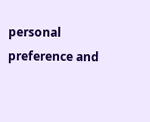personal preference and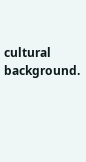cultural background.